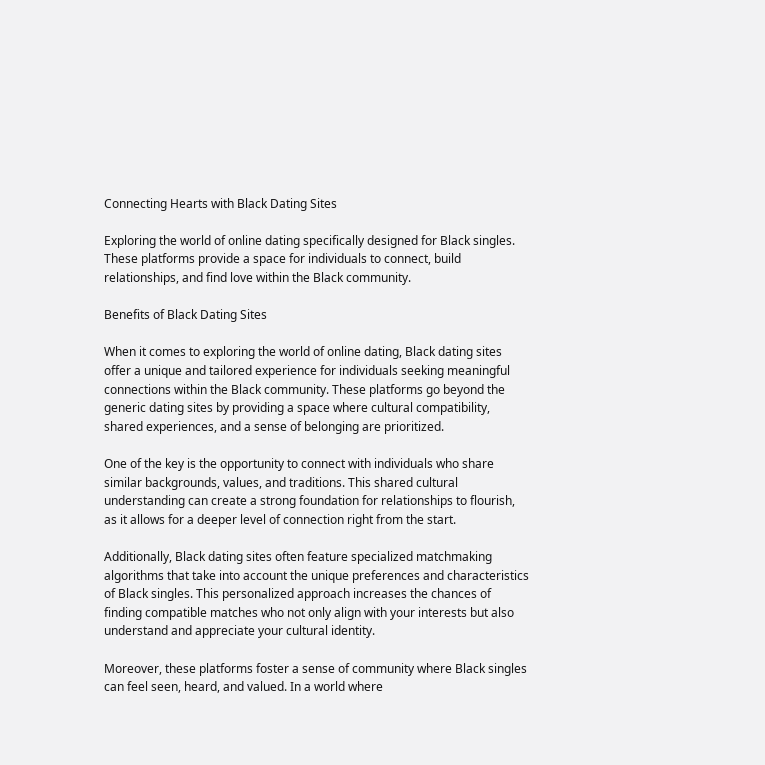Connecting Hearts with Black Dating Sites

Exploring the world of online dating specifically designed for Black singles. These platforms provide a space for individuals to connect, build relationships, and find love within the Black community.

Benefits of Black Dating Sites

When it comes to exploring the world of online dating, Black dating sites offer a unique and tailored experience for individuals seeking meaningful connections within the Black community. These platforms go beyond the generic dating sites by providing a space where cultural compatibility, shared experiences, and a sense of belonging are prioritized.

One of the key is the opportunity to connect with individuals who share similar backgrounds, values, and traditions. This shared cultural understanding can create a strong foundation for relationships to flourish, as it allows for a deeper level of connection right from the start.

Additionally, Black dating sites often feature specialized matchmaking algorithms that take into account the unique preferences and characteristics of Black singles. This personalized approach increases the chances of finding compatible matches who not only align with your interests but also understand and appreciate your cultural identity.

Moreover, these platforms foster a sense of community where Black singles can feel seen, heard, and valued. In a world where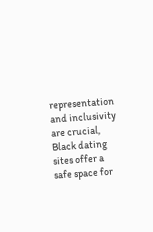representation and inclusivity are crucial, Black dating sites offer a safe space for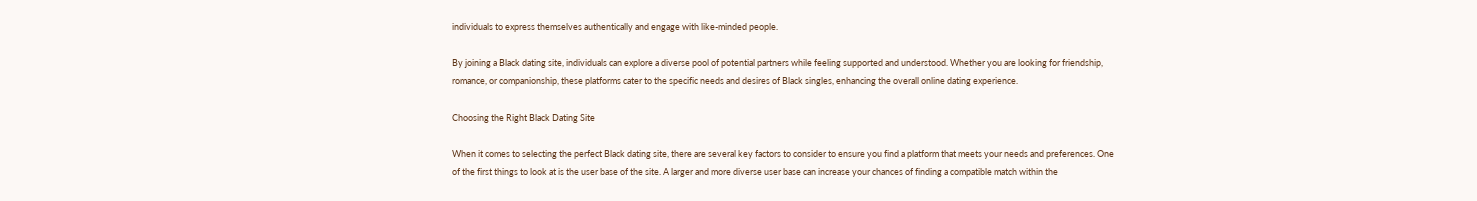individuals to express themselves authentically and engage with like-minded people.

By joining a Black dating site, individuals can explore a diverse pool of potential partners while feeling supported and understood. Whether you are looking for friendship, romance, or companionship, these platforms cater to the specific needs and desires of Black singles, enhancing the overall online dating experience.

Choosing the Right Black Dating Site

When it comes to selecting the perfect Black dating site, there are several key factors to consider to ensure you find a platform that meets your needs and preferences. One of the first things to look at is the user base of the site. A larger and more diverse user base can increase your chances of finding a compatible match within the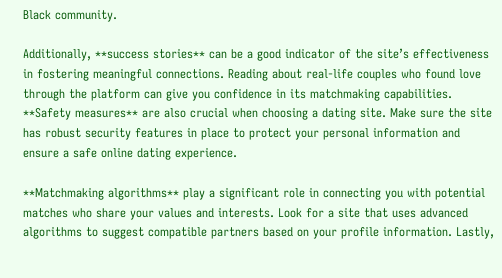Black community.

Additionally, **success stories** can be a good indicator of the site’s effectiveness in fostering meaningful connections. Reading about real-life couples who found love through the platform can give you confidence in its matchmaking capabilities. **Safety measures** are also crucial when choosing a dating site. Make sure the site has robust security features in place to protect your personal information and ensure a safe online dating experience.

**Matchmaking algorithms** play a significant role in connecting you with potential matches who share your values and interests. Look for a site that uses advanced algorithms to suggest compatible partners based on your profile information. Lastly,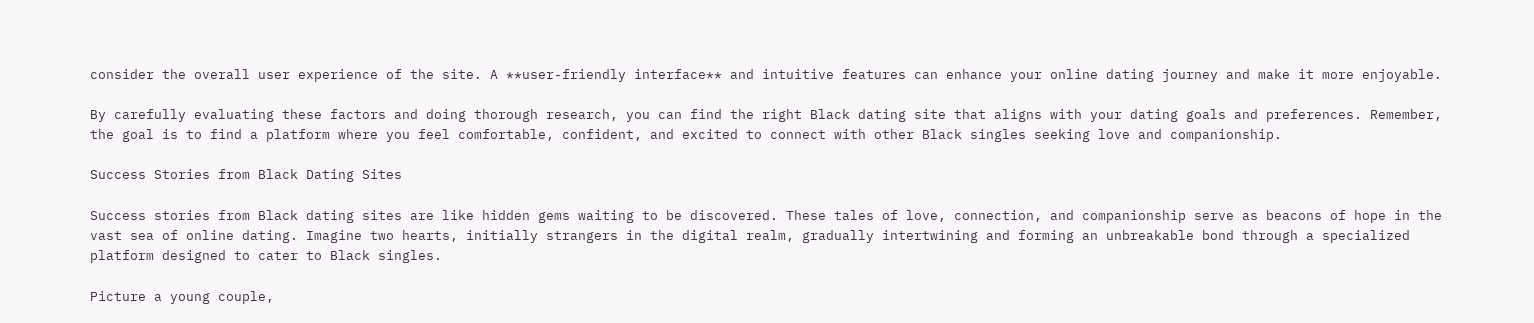consider the overall user experience of the site. A **user-friendly interface** and intuitive features can enhance your online dating journey and make it more enjoyable.

By carefully evaluating these factors and doing thorough research, you can find the right Black dating site that aligns with your dating goals and preferences. Remember, the goal is to find a platform where you feel comfortable, confident, and excited to connect with other Black singles seeking love and companionship.

Success Stories from Black Dating Sites

Success stories from Black dating sites are like hidden gems waiting to be discovered. These tales of love, connection, and companionship serve as beacons of hope in the vast sea of online dating. Imagine two hearts, initially strangers in the digital realm, gradually intertwining and forming an unbreakable bond through a specialized platform designed to cater to Black singles.

Picture a young couple,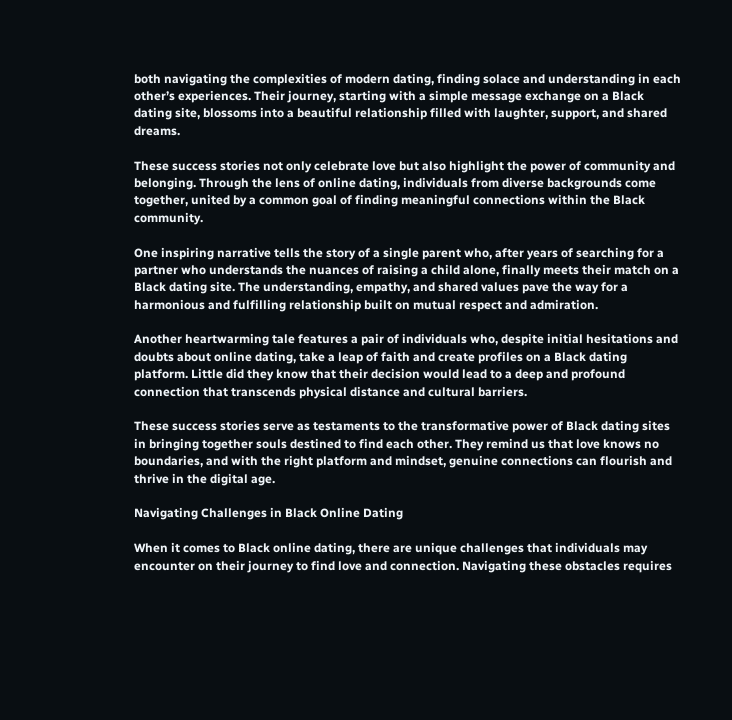both navigating the complexities of modern dating, finding solace and understanding in each other’s experiences. Their journey, starting with a simple message exchange on a Black dating site, blossoms into a beautiful relationship filled with laughter, support, and shared dreams.

These success stories not only celebrate love but also highlight the power of community and belonging. Through the lens of online dating, individuals from diverse backgrounds come together, united by a common goal of finding meaningful connections within the Black community.

One inspiring narrative tells the story of a single parent who, after years of searching for a partner who understands the nuances of raising a child alone, finally meets their match on a Black dating site. The understanding, empathy, and shared values pave the way for a harmonious and fulfilling relationship built on mutual respect and admiration.

Another heartwarming tale features a pair of individuals who, despite initial hesitations and doubts about online dating, take a leap of faith and create profiles on a Black dating platform. Little did they know that their decision would lead to a deep and profound connection that transcends physical distance and cultural barriers.

These success stories serve as testaments to the transformative power of Black dating sites in bringing together souls destined to find each other. They remind us that love knows no boundaries, and with the right platform and mindset, genuine connections can flourish and thrive in the digital age.

Navigating Challenges in Black Online Dating

When it comes to Black online dating, there are unique challenges that individuals may encounter on their journey to find love and connection. Navigating these obstacles requires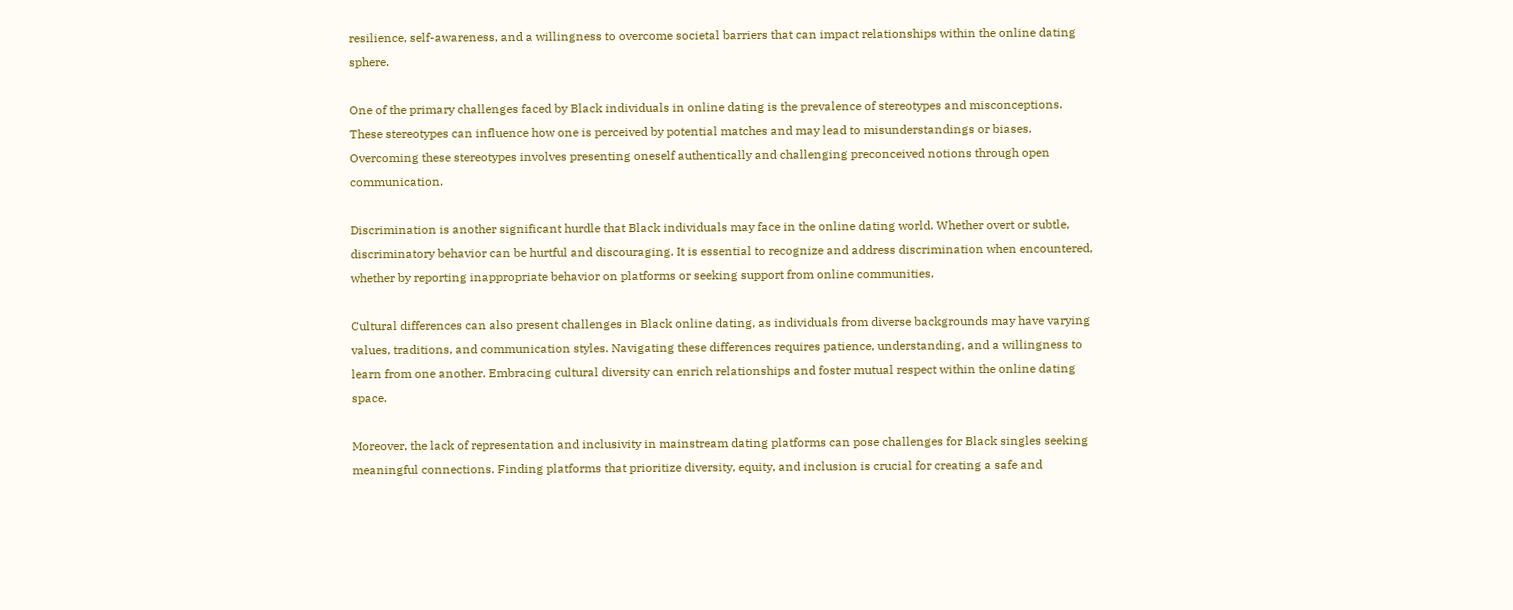resilience, self-awareness, and a willingness to overcome societal barriers that can impact relationships within the online dating sphere.

One of the primary challenges faced by Black individuals in online dating is the prevalence of stereotypes and misconceptions. These stereotypes can influence how one is perceived by potential matches and may lead to misunderstandings or biases. Overcoming these stereotypes involves presenting oneself authentically and challenging preconceived notions through open communication.

Discrimination is another significant hurdle that Black individuals may face in the online dating world. Whether overt or subtle, discriminatory behavior can be hurtful and discouraging. It is essential to recognize and address discrimination when encountered, whether by reporting inappropriate behavior on platforms or seeking support from online communities.

Cultural differences can also present challenges in Black online dating, as individuals from diverse backgrounds may have varying values, traditions, and communication styles. Navigating these differences requires patience, understanding, and a willingness to learn from one another. Embracing cultural diversity can enrich relationships and foster mutual respect within the online dating space.

Moreover, the lack of representation and inclusivity in mainstream dating platforms can pose challenges for Black singles seeking meaningful connections. Finding platforms that prioritize diversity, equity, and inclusion is crucial for creating a safe and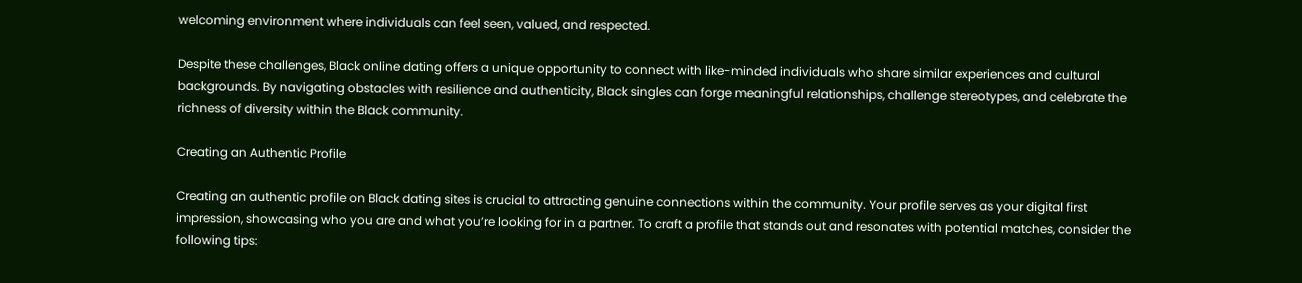welcoming environment where individuals can feel seen, valued, and respected.

Despite these challenges, Black online dating offers a unique opportunity to connect with like-minded individuals who share similar experiences and cultural backgrounds. By navigating obstacles with resilience and authenticity, Black singles can forge meaningful relationships, challenge stereotypes, and celebrate the richness of diversity within the Black community.

Creating an Authentic Profile

Creating an authentic profile on Black dating sites is crucial to attracting genuine connections within the community. Your profile serves as your digital first impression, showcasing who you are and what you’re looking for in a partner. To craft a profile that stands out and resonates with potential matches, consider the following tips: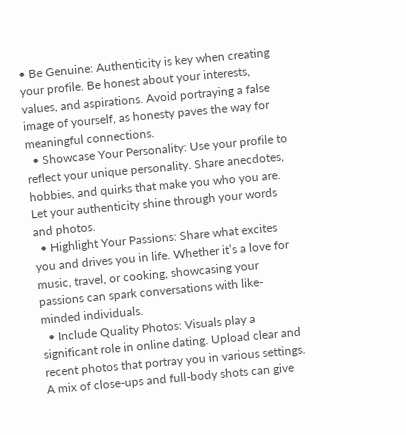• Be Genuine: Authenticity is key when creating your profile. Be honest about your interests, values, and aspirations. Avoid portraying a false image of yourself, as honesty paves the way for meaningful connections.
  • Showcase Your Personality: Use your profile to reflect your unique personality. Share anecdotes, hobbies, and quirks that make you who you are. Let your authenticity shine through your words and photos.
  • Highlight Your Passions: Share what excites you and drives you in life. Whether it’s a love for music, travel, or cooking, showcasing your passions can spark conversations with like-minded individuals.
  • Include Quality Photos: Visuals play a significant role in online dating. Upload clear and recent photos that portray you in various settings. A mix of close-ups and full-body shots can give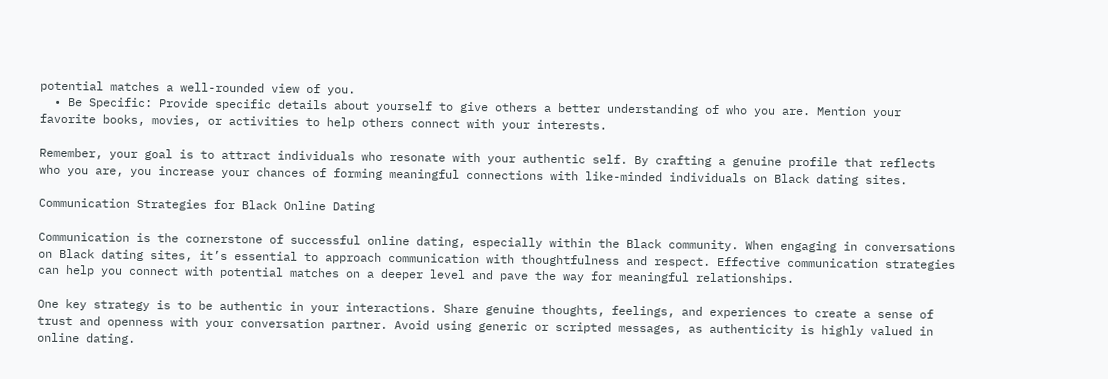potential matches a well-rounded view of you.
  • Be Specific: Provide specific details about yourself to give others a better understanding of who you are. Mention your favorite books, movies, or activities to help others connect with your interests.

Remember, your goal is to attract individuals who resonate with your authentic self. By crafting a genuine profile that reflects who you are, you increase your chances of forming meaningful connections with like-minded individuals on Black dating sites.

Communication Strategies for Black Online Dating

Communication is the cornerstone of successful online dating, especially within the Black community. When engaging in conversations on Black dating sites, it’s essential to approach communication with thoughtfulness and respect. Effective communication strategies can help you connect with potential matches on a deeper level and pave the way for meaningful relationships.

One key strategy is to be authentic in your interactions. Share genuine thoughts, feelings, and experiences to create a sense of trust and openness with your conversation partner. Avoid using generic or scripted messages, as authenticity is highly valued in online dating.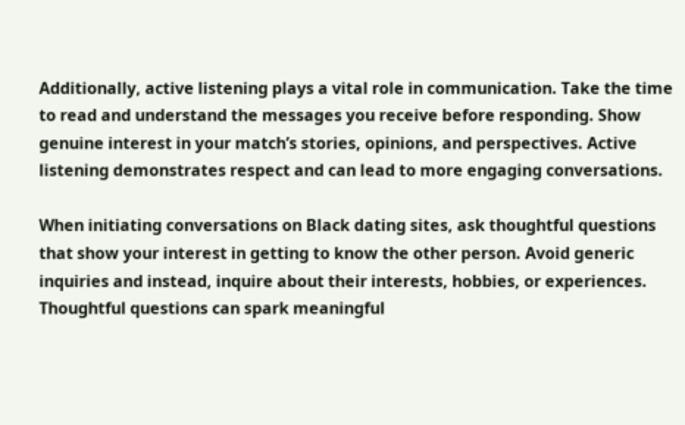Additionally, active listening plays a vital role in communication. Take the time to read and understand the messages you receive before responding. Show genuine interest in your match’s stories, opinions, and perspectives. Active listening demonstrates respect and can lead to more engaging conversations.

When initiating conversations on Black dating sites, ask thoughtful questions that show your interest in getting to know the other person. Avoid generic inquiries and instead, inquire about their interests, hobbies, or experiences. Thoughtful questions can spark meaningful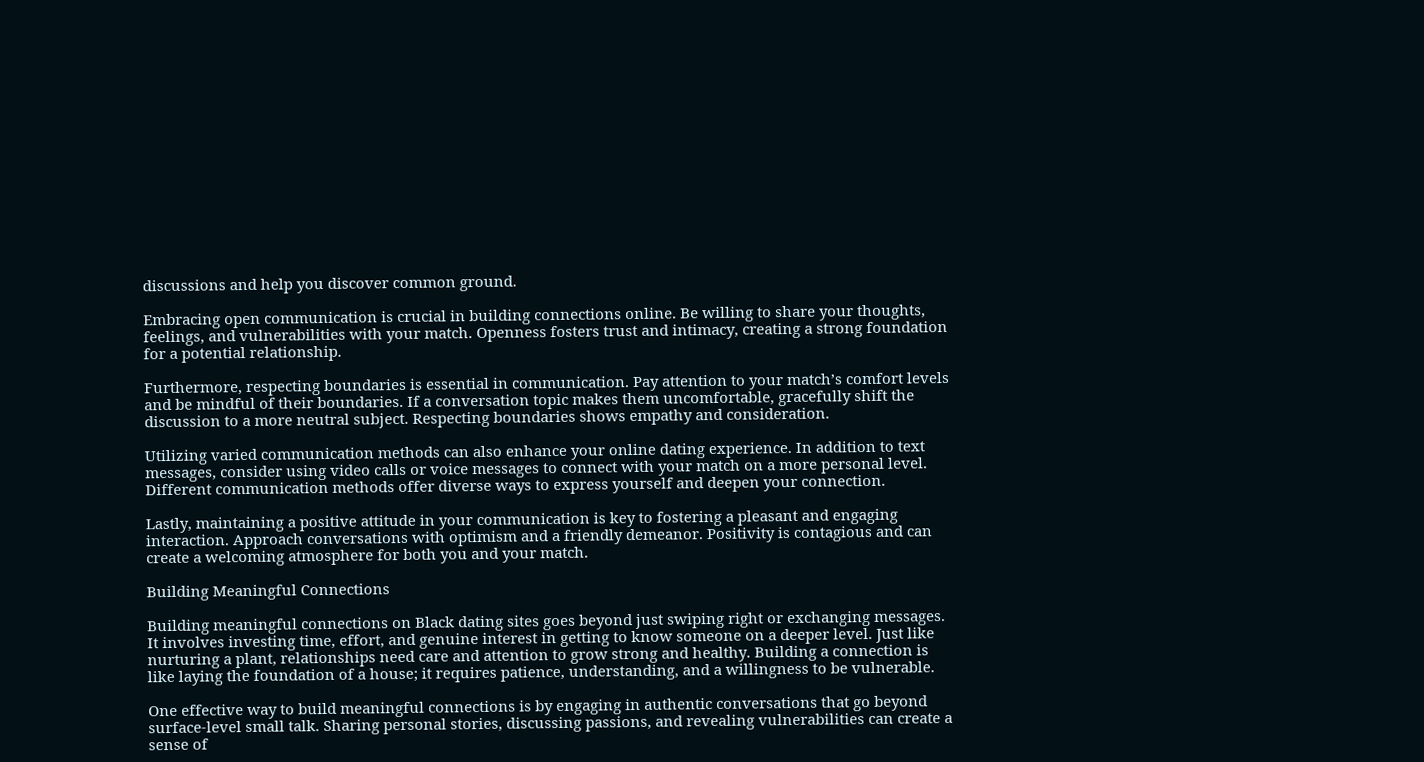discussions and help you discover common ground.

Embracing open communication is crucial in building connections online. Be willing to share your thoughts, feelings, and vulnerabilities with your match. Openness fosters trust and intimacy, creating a strong foundation for a potential relationship.

Furthermore, respecting boundaries is essential in communication. Pay attention to your match’s comfort levels and be mindful of their boundaries. If a conversation topic makes them uncomfortable, gracefully shift the discussion to a more neutral subject. Respecting boundaries shows empathy and consideration.

Utilizing varied communication methods can also enhance your online dating experience. In addition to text messages, consider using video calls or voice messages to connect with your match on a more personal level. Different communication methods offer diverse ways to express yourself and deepen your connection.

Lastly, maintaining a positive attitude in your communication is key to fostering a pleasant and engaging interaction. Approach conversations with optimism and a friendly demeanor. Positivity is contagious and can create a welcoming atmosphere for both you and your match.

Building Meaningful Connections

Building meaningful connections on Black dating sites goes beyond just swiping right or exchanging messages. It involves investing time, effort, and genuine interest in getting to know someone on a deeper level. Just like nurturing a plant, relationships need care and attention to grow strong and healthy. Building a connection is like laying the foundation of a house; it requires patience, understanding, and a willingness to be vulnerable.

One effective way to build meaningful connections is by engaging in authentic conversations that go beyond surface-level small talk. Sharing personal stories, discussing passions, and revealing vulnerabilities can create a sense of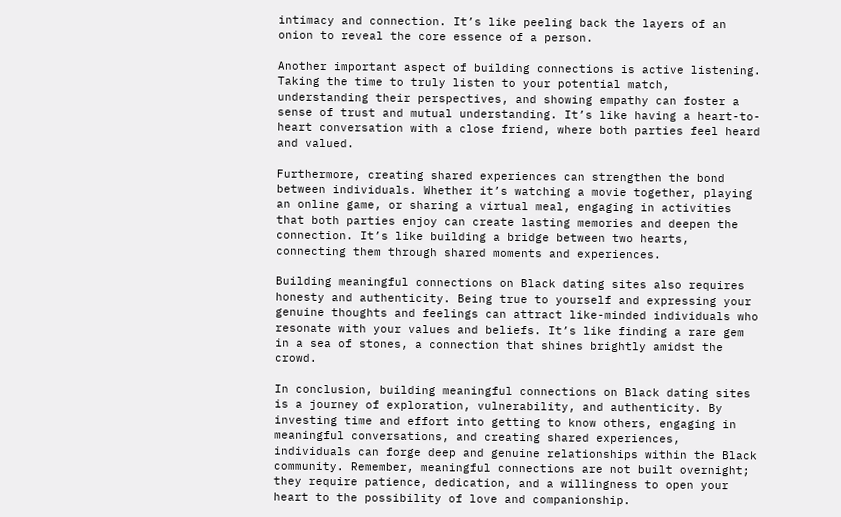intimacy and connection. It’s like peeling back the layers of an onion to reveal the core essence of a person.

Another important aspect of building connections is active listening. Taking the time to truly listen to your potential match, understanding their perspectives, and showing empathy can foster a sense of trust and mutual understanding. It’s like having a heart-to-heart conversation with a close friend, where both parties feel heard and valued.

Furthermore, creating shared experiences can strengthen the bond between individuals. Whether it’s watching a movie together, playing an online game, or sharing a virtual meal, engaging in activities that both parties enjoy can create lasting memories and deepen the connection. It’s like building a bridge between two hearts, connecting them through shared moments and experiences.

Building meaningful connections on Black dating sites also requires honesty and authenticity. Being true to yourself and expressing your genuine thoughts and feelings can attract like-minded individuals who resonate with your values and beliefs. It’s like finding a rare gem in a sea of stones, a connection that shines brightly amidst the crowd.

In conclusion, building meaningful connections on Black dating sites is a journey of exploration, vulnerability, and authenticity. By investing time and effort into getting to know others, engaging in meaningful conversations, and creating shared experiences, individuals can forge deep and genuine relationships within the Black community. Remember, meaningful connections are not built overnight; they require patience, dedication, and a willingness to open your heart to the possibility of love and companionship.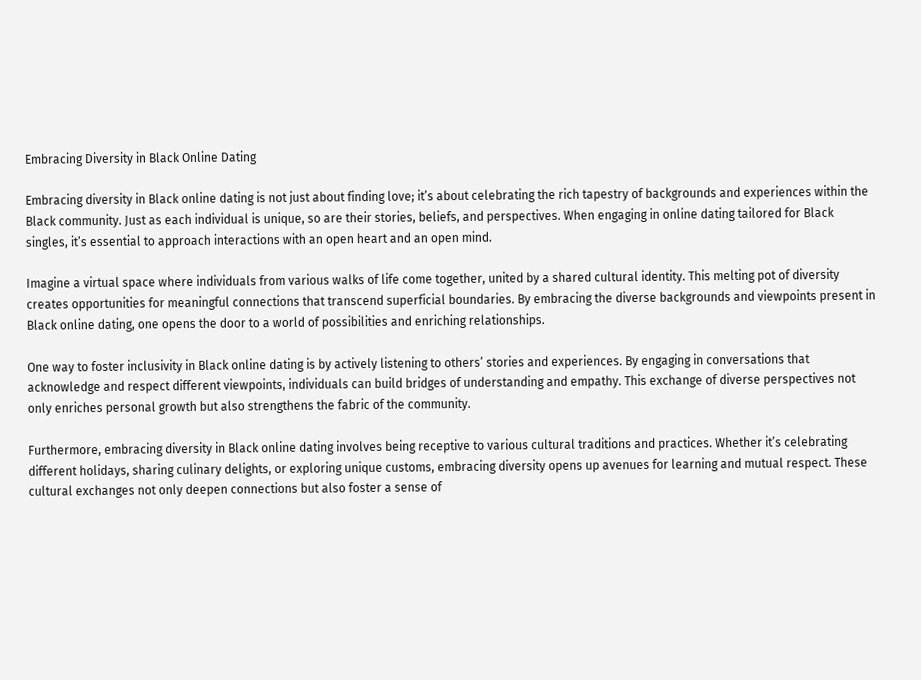Embracing Diversity in Black Online Dating

Embracing diversity in Black online dating is not just about finding love; it’s about celebrating the rich tapestry of backgrounds and experiences within the Black community. Just as each individual is unique, so are their stories, beliefs, and perspectives. When engaging in online dating tailored for Black singles, it’s essential to approach interactions with an open heart and an open mind.

Imagine a virtual space where individuals from various walks of life come together, united by a shared cultural identity. This melting pot of diversity creates opportunities for meaningful connections that transcend superficial boundaries. By embracing the diverse backgrounds and viewpoints present in Black online dating, one opens the door to a world of possibilities and enriching relationships.

One way to foster inclusivity in Black online dating is by actively listening to others’ stories and experiences. By engaging in conversations that acknowledge and respect different viewpoints, individuals can build bridges of understanding and empathy. This exchange of diverse perspectives not only enriches personal growth but also strengthens the fabric of the community.

Furthermore, embracing diversity in Black online dating involves being receptive to various cultural traditions and practices. Whether it’s celebrating different holidays, sharing culinary delights, or exploring unique customs, embracing diversity opens up avenues for learning and mutual respect. These cultural exchanges not only deepen connections but also foster a sense of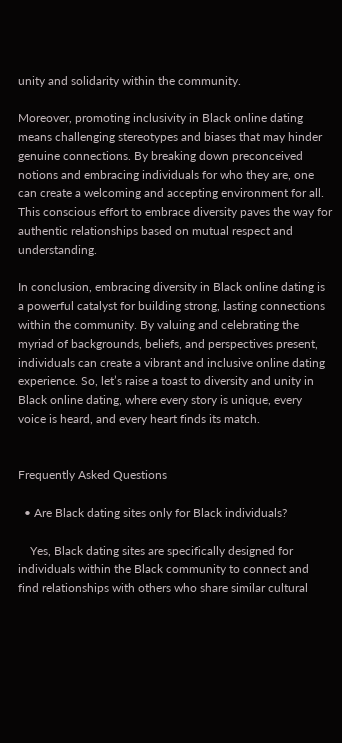unity and solidarity within the community.

Moreover, promoting inclusivity in Black online dating means challenging stereotypes and biases that may hinder genuine connections. By breaking down preconceived notions and embracing individuals for who they are, one can create a welcoming and accepting environment for all. This conscious effort to embrace diversity paves the way for authentic relationships based on mutual respect and understanding.

In conclusion, embracing diversity in Black online dating is a powerful catalyst for building strong, lasting connections within the community. By valuing and celebrating the myriad of backgrounds, beliefs, and perspectives present, individuals can create a vibrant and inclusive online dating experience. So, let’s raise a toast to diversity and unity in Black online dating, where every story is unique, every voice is heard, and every heart finds its match.


Frequently Asked Questions

  • Are Black dating sites only for Black individuals?

    Yes, Black dating sites are specifically designed for individuals within the Black community to connect and find relationships with others who share similar cultural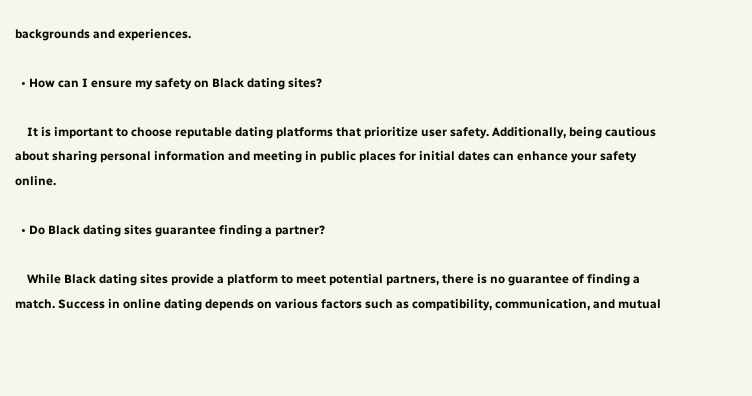backgrounds and experiences.

  • How can I ensure my safety on Black dating sites?

    It is important to choose reputable dating platforms that prioritize user safety. Additionally, being cautious about sharing personal information and meeting in public places for initial dates can enhance your safety online.

  • Do Black dating sites guarantee finding a partner?

    While Black dating sites provide a platform to meet potential partners, there is no guarantee of finding a match. Success in online dating depends on various factors such as compatibility, communication, and mutual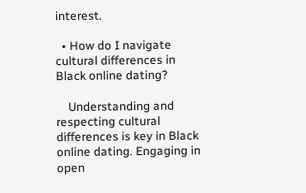interest.

  • How do I navigate cultural differences in Black online dating?

    Understanding and respecting cultural differences is key in Black online dating. Engaging in open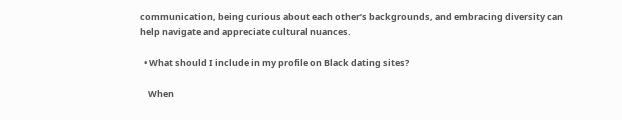communication, being curious about each other’s backgrounds, and embracing diversity can help navigate and appreciate cultural nuances.

  • What should I include in my profile on Black dating sites?

    When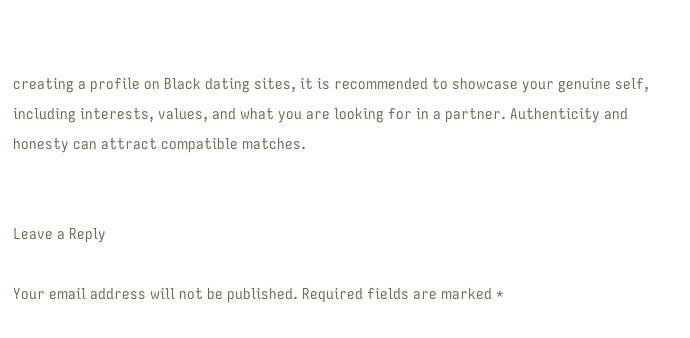creating a profile on Black dating sites, it is recommended to showcase your genuine self, including interests, values, and what you are looking for in a partner. Authenticity and honesty can attract compatible matches.


Leave a Reply

Your email address will not be published. Required fields are marked *